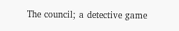The council; a detective game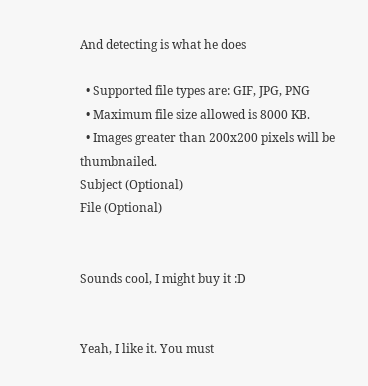And detecting is what he does

  • Supported file types are: GIF, JPG, PNG
  • Maximum file size allowed is 8000 KB.
  • Images greater than 200x200 pixels will be thumbnailed.
Subject (Optional)
File (Optional)


Sounds cool, I might buy it :D


Yeah, I like it. You must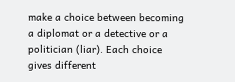make a choice between becoming a diplomat or a detective or a politician (liar). Each choice gives different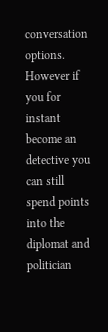conversation options. However if you for instant become an detective you can still spend points into the diplomat and politician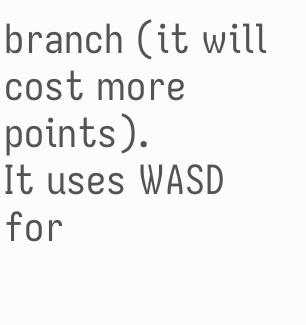branch (it will cost more points).
It uses WASD for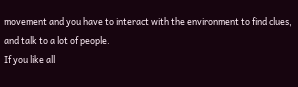movement and you have to interact with the environment to find clues, and talk to a lot of people.
If you like all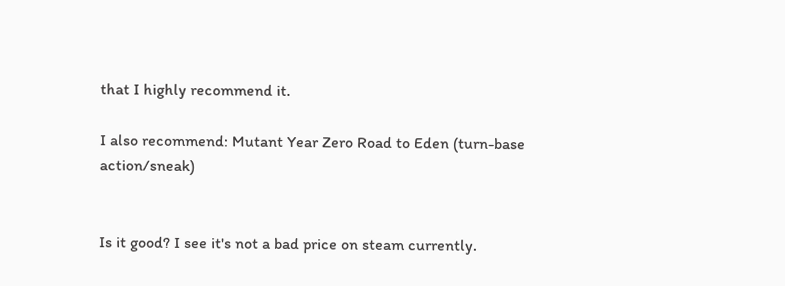that I highly recommend it.

I also recommend: Mutant Year Zero Road to Eden (turn-base action/sneak)


Is it good? I see it's not a bad price on steam currently.